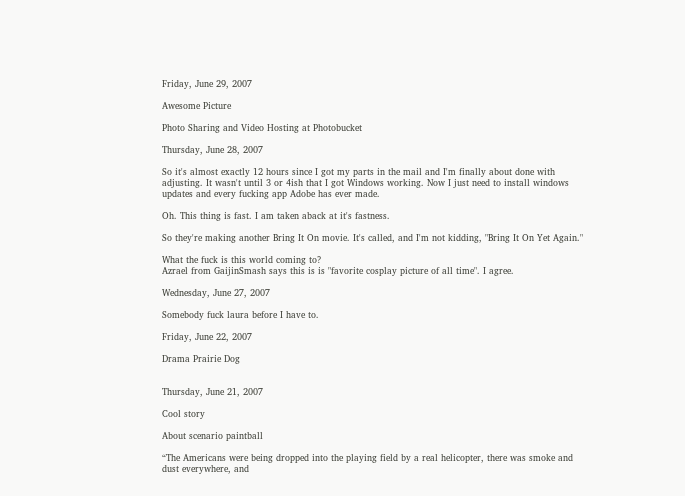Friday, June 29, 2007

Awesome Picture

Photo Sharing and Video Hosting at Photobucket

Thursday, June 28, 2007

So it's almost exactly 12 hours since I got my parts in the mail and I'm finally about done with adjusting. It wasn't until 3 or 4ish that I got Windows working. Now I just need to install windows updates and every fucking app Adobe has ever made.

Oh. This thing is fast. I am taken aback at it's fastness.

So they're making another Bring It On movie. It's called, and I'm not kidding, "Bring It On Yet Again."

What the fuck is this world coming to?
Azrael from GaijinSmash says this is is "favorite cosplay picture of all time". I agree.

Wednesday, June 27, 2007

Somebody fuck laura before I have to.

Friday, June 22, 2007

Drama Prairie Dog


Thursday, June 21, 2007

Cool story

About scenario paintball

“The Americans were being dropped into the playing field by a real helicopter, there was smoke and dust everywhere, and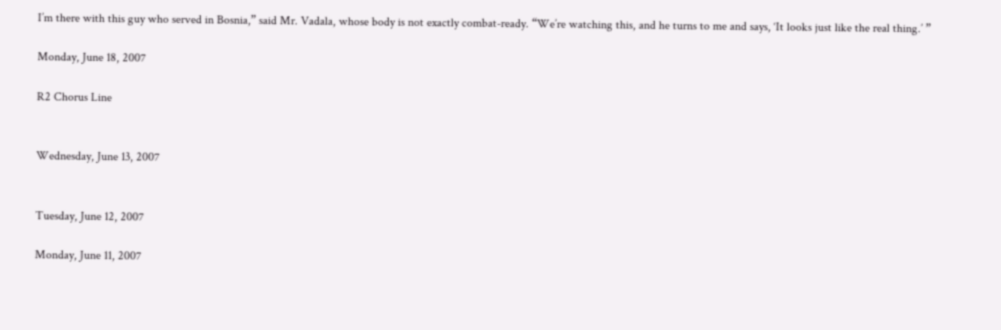I’m there with this guy who served in Bosnia,” said Mr. Vadala, whose body is not exactly combat-ready. “We’re watching this, and he turns to me and says, ‘It looks just like the real thing.’ ”

Monday, June 18, 2007

R2 Chorus Line


Wednesday, June 13, 2007


Tuesday, June 12, 2007

Monday, June 11, 2007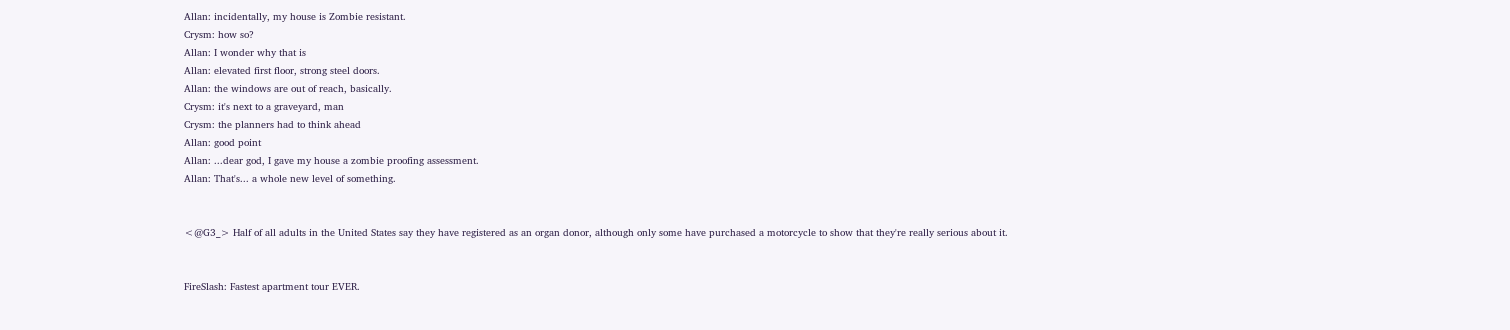Allan: incidentally, my house is Zombie resistant.
Crysm: how so?
Allan: I wonder why that is
Allan: elevated first floor, strong steel doors.
Allan: the windows are out of reach, basically.
Crysm: it's next to a graveyard, man
Crysm: the planners had to think ahead
Allan: good point
Allan: ...dear god, I gave my house a zombie proofing assessment.
Allan: That's... a whole new level of something.


<@G3_> Half of all adults in the United States say they have registered as an organ donor, although only some have purchased a motorcycle to show that they're really serious about it.


FireSlash: Fastest apartment tour EVER.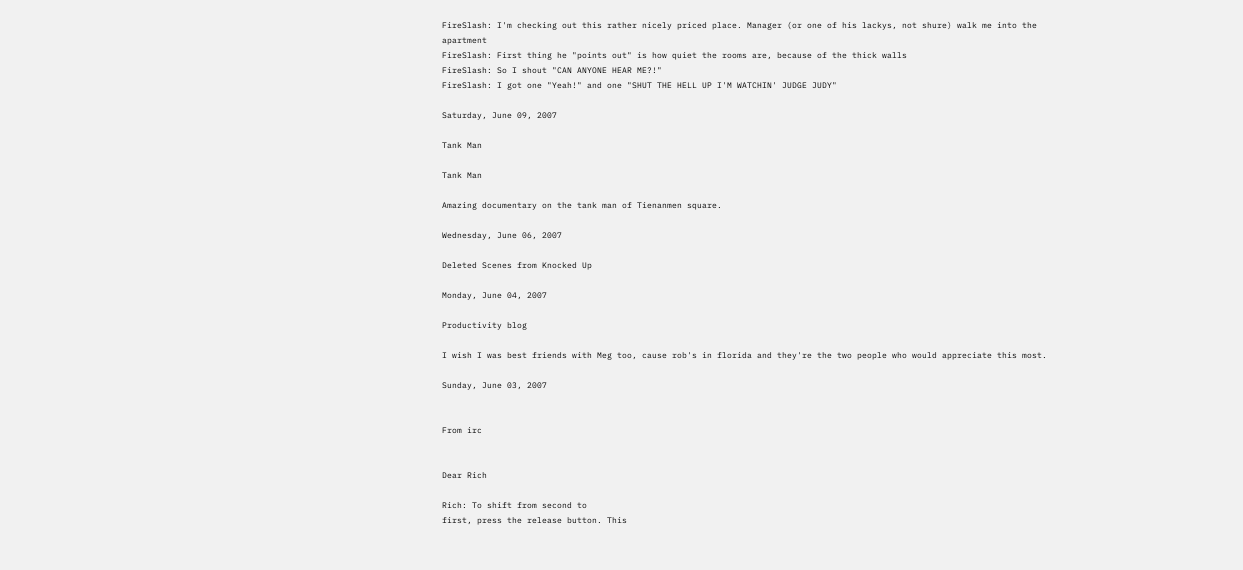FireSlash: I'm checking out this rather nicely priced place. Manager (or one of his lackys, not shure) walk me into the apartment
FireSlash: First thing he "points out" is how quiet the rooms are, because of the thick walls
FireSlash: So I shout "CAN ANYONE HEAR ME?!"
FireSlash: I got one "Yeah!" and one "SHUT THE HELL UP I'M WATCHIN' JUDGE JUDY"

Saturday, June 09, 2007

Tank Man

Tank Man

Amazing documentary on the tank man of Tienanmen square.

Wednesday, June 06, 2007

Deleted Scenes from Knocked Up

Monday, June 04, 2007

Productivity blog

I wish I was best friends with Meg too, cause rob's in florida and they're the two people who would appreciate this most.

Sunday, June 03, 2007


From irc


Dear Rich

Rich: To shift from second to
first, press the release button. This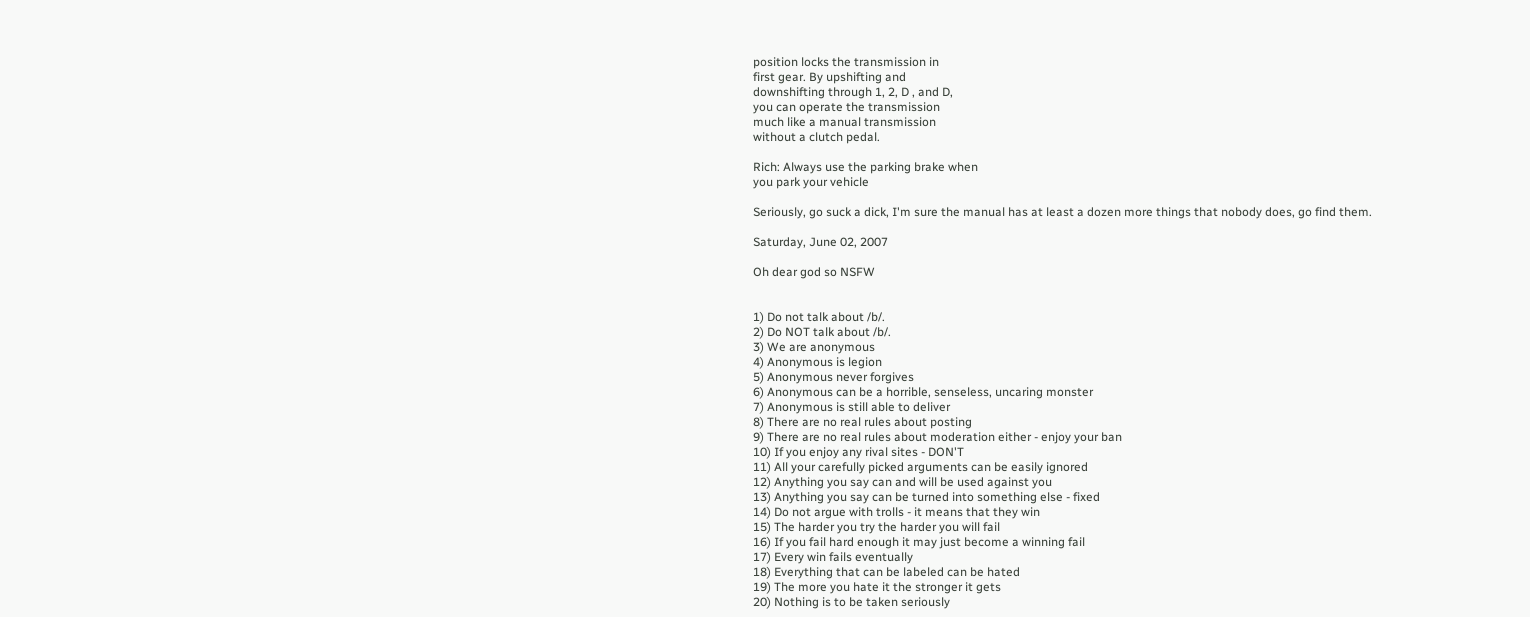position locks the transmission in
first gear. By upshifting and
downshifting through 1, 2, D , and D,
you can operate the transmission
much like a manual transmission
without a clutch pedal.

Rich: Always use the parking brake when
you park your vehicle

Seriously, go suck a dick, I'm sure the manual has at least a dozen more things that nobody does, go find them.

Saturday, June 02, 2007

Oh dear god so NSFW


1) Do not talk about /b/.
2) Do NOT talk about /b/.
3) We are anonymous
4) Anonymous is legion
5) Anonymous never forgives
6) Anonymous can be a horrible, senseless, uncaring monster
7) Anonymous is still able to deliver
8) There are no real rules about posting
9) There are no real rules about moderation either - enjoy your ban
10) If you enjoy any rival sites - DON'T
11) All your carefully picked arguments can be easily ignored
12) Anything you say can and will be used against you
13) Anything you say can be turned into something else - fixed
14) Do not argue with trolls - it means that they win
15) The harder you try the harder you will fail
16) If you fail hard enough it may just become a winning fail
17) Every win fails eventually
18) Everything that can be labeled can be hated
19) The more you hate it the stronger it gets
20) Nothing is to be taken seriously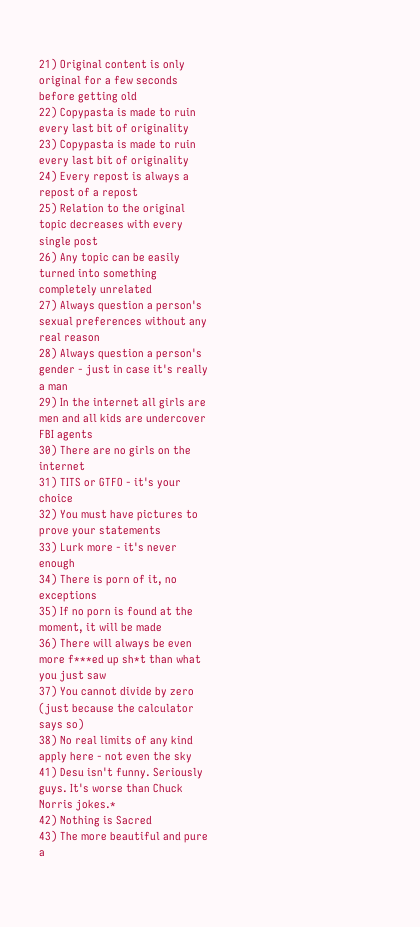21) Original content is only original for a few seconds before getting old
22) Copypasta is made to ruin every last bit of originality
23) Copypasta is made to ruin every last bit of originality
24) Every repost is always a repost of a repost
25) Relation to the original topic decreases with every single post
26) Any topic can be easily turned into something completely unrelated
27) Always question a person's sexual preferences without any real reason
28) Always question a person's gender - just in case it's really a man
29) In the internet all girls are men and all kids are undercover FBI agents
30) There are no girls on the internet
31) TITS or GTFO - it's your choice
32) You must have pictures to prove your statements
33) Lurk more - it's never enough
34) There is porn of it, no exceptions
35) If no porn is found at the moment, it will be made
36) There will always be even more f***ed up sh*t than what you just saw
37) You cannot divide by zero (just because the calculator says so)
38) No real limits of any kind apply here - not even the sky
41) Desu isn't funny. Seriously guys. It's worse than Chuck Norris jokes.*
42) Nothing is Sacred
43) The more beautiful and pure a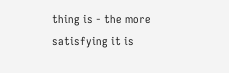thing is - the more satisfying it is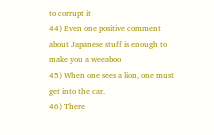to corrupt it
44) Even one positive comment about Japanese stuff is enough to make you a weeaboo
45) When one sees a lion, one must get into the car.
46) There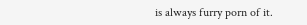is always furry porn of it.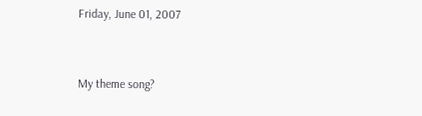Friday, June 01, 2007


My theme song?